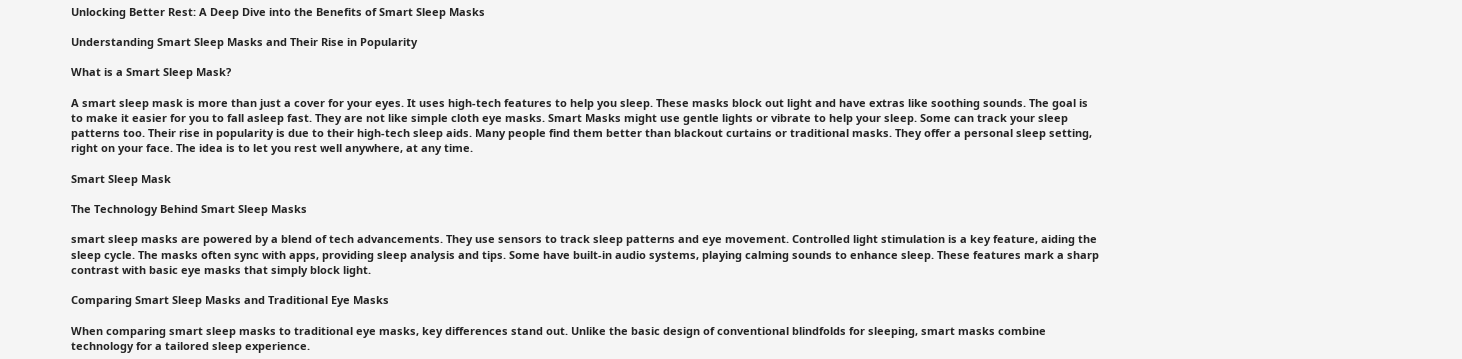Unlocking Better Rest: A Deep Dive into the Benefits of Smart Sleep Masks

Understanding Smart Sleep Masks and Their Rise in Popularity

What is a Smart Sleep Mask?

A smart sleep mask is more than just a cover for your eyes. It uses high-tech features to help you sleep. These masks block out light and have extras like soothing sounds. The goal is to make it easier for you to fall asleep fast. They are not like simple cloth eye masks. Smart Masks might use gentle lights or vibrate to help your sleep. Some can track your sleep patterns too. Their rise in popularity is due to their high-tech sleep aids. Many people find them better than blackout curtains or traditional masks. They offer a personal sleep setting, right on your face. The idea is to let you rest well anywhere, at any time.

Smart Sleep Mask

The Technology Behind Smart Sleep Masks

smart sleep masks are powered by a blend of tech advancements. They use sensors to track sleep patterns and eye movement. Controlled light stimulation is a key feature, aiding the sleep cycle. The masks often sync with apps, providing sleep analysis and tips. Some have built-in audio systems, playing calming sounds to enhance sleep. These features mark a sharp contrast with basic eye masks that simply block light.

Comparing Smart Sleep Masks and Traditional Eye Masks

When comparing smart sleep masks to traditional eye masks, key differences stand out. Unlike the basic design of conventional blindfolds for sleeping, smart masks combine technology for a tailored sleep experience.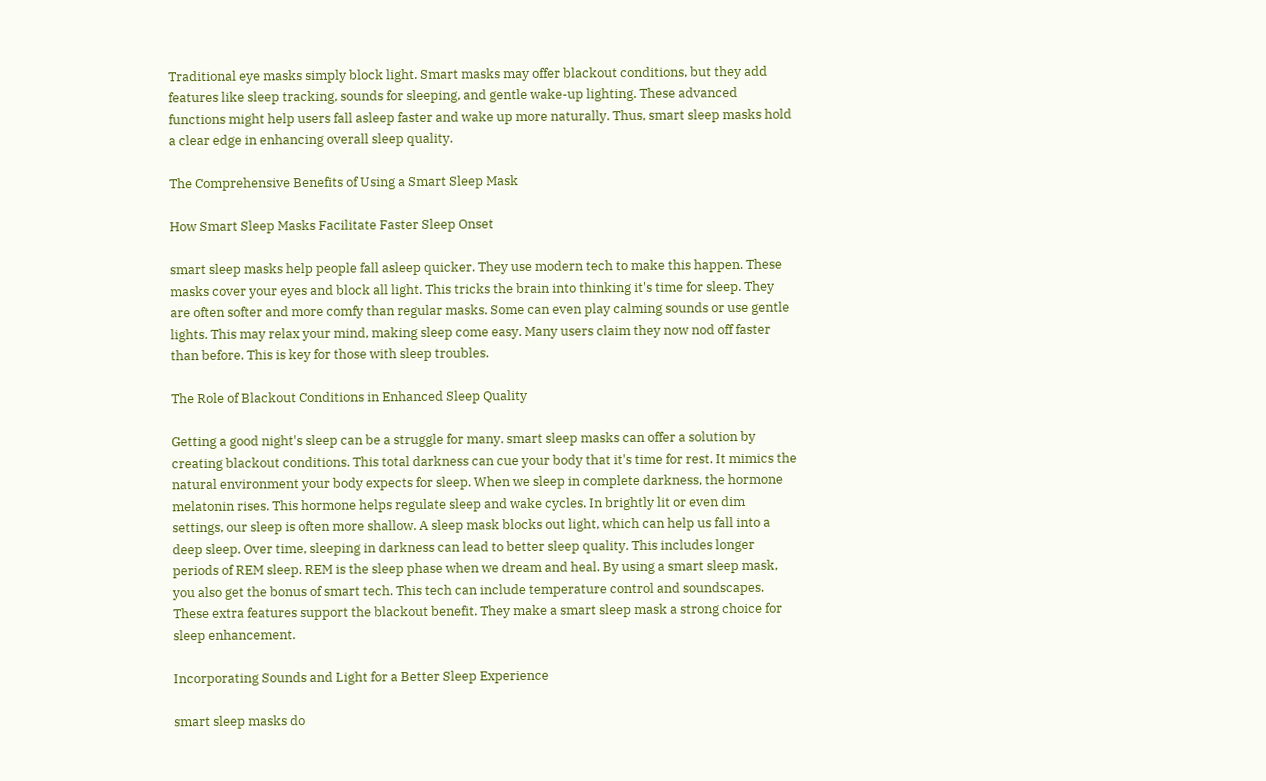Traditional eye masks simply block light. Smart masks may offer blackout conditions, but they add features like sleep tracking, sounds for sleeping, and gentle wake-up lighting. These advanced functions might help users fall asleep faster and wake up more naturally. Thus, smart sleep masks hold a clear edge in enhancing overall sleep quality.

The Comprehensive Benefits of Using a Smart Sleep Mask

How Smart Sleep Masks Facilitate Faster Sleep Onset

smart sleep masks help people fall asleep quicker. They use modern tech to make this happen. These masks cover your eyes and block all light. This tricks the brain into thinking it's time for sleep. They are often softer and more comfy than regular masks. Some can even play calming sounds or use gentle lights. This may relax your mind, making sleep come easy. Many users claim they now nod off faster than before. This is key for those with sleep troubles.

The Role of Blackout Conditions in Enhanced Sleep Quality

Getting a good night's sleep can be a struggle for many. smart sleep masks can offer a solution by creating blackout conditions. This total darkness can cue your body that it's time for rest. It mimics the natural environment your body expects for sleep. When we sleep in complete darkness, the hormone melatonin rises. This hormone helps regulate sleep and wake cycles. In brightly lit or even dim settings, our sleep is often more shallow. A sleep mask blocks out light, which can help us fall into a deep sleep. Over time, sleeping in darkness can lead to better sleep quality. This includes longer periods of REM sleep. REM is the sleep phase when we dream and heal. By using a smart sleep mask, you also get the bonus of smart tech. This tech can include temperature control and soundscapes. These extra features support the blackout benefit. They make a smart sleep mask a strong choice for sleep enhancement.

Incorporating Sounds and Light for a Better Sleep Experience

smart sleep masks do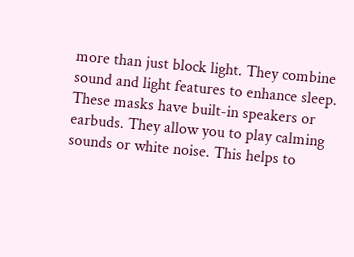more than just block light. They combine sound and light features to enhance sleep. These masks have built-in speakers or earbuds. They allow you to play calming sounds or white noise. This helps to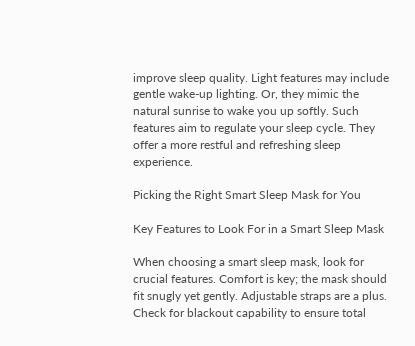improve sleep quality. Light features may include gentle wake-up lighting. Or, they mimic the natural sunrise to wake you up softly. Such features aim to regulate your sleep cycle. They offer a more restful and refreshing sleep experience.

Picking the Right Smart Sleep Mask for You

Key Features to Look For in a Smart Sleep Mask

When choosing a smart sleep mask, look for crucial features. Comfort is key; the mask should fit snugly yet gently. Adjustable straps are a plus. Check for blackout capability to ensure total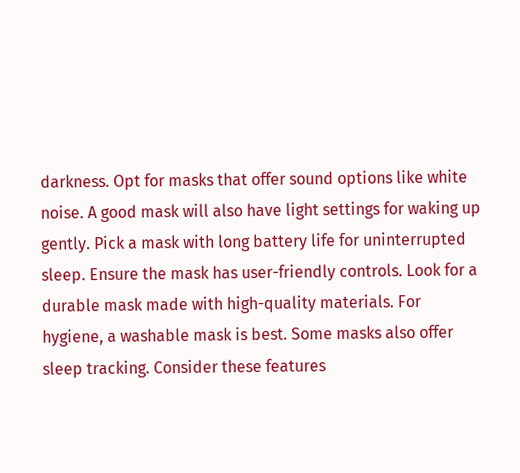darkness. Opt for masks that offer sound options like white noise. A good mask will also have light settings for waking up gently. Pick a mask with long battery life for uninterrupted sleep. Ensure the mask has user-friendly controls. Look for a durable mask made with high-quality materials. For hygiene, a washable mask is best. Some masks also offer sleep tracking. Consider these features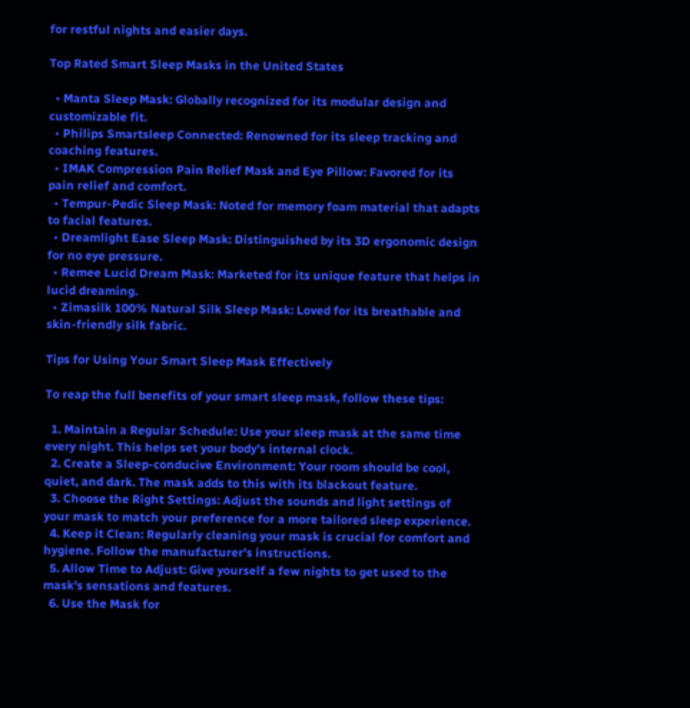for restful nights and easier days.

Top Rated Smart Sleep Masks in the United States

  • Manta Sleep Mask: Globally recognized for its modular design and customizable fit.
  • Philips Smartsleep Connected: Renowned for its sleep tracking and coaching features.
  • IMAK Compression Pain Relief Mask and Eye Pillow: Favored for its pain relief and comfort.
  • Tempur-Pedic Sleep Mask: Noted for memory foam material that adapts to facial features.
  • Dreamlight Ease Sleep Mask: Distinguished by its 3D ergonomic design for no eye pressure.
  • Remee Lucid Dream Mask: Marketed for its unique feature that helps in lucid dreaming.
  • Zimasilk 100% Natural Silk Sleep Mask: Loved for its breathable and skin-friendly silk fabric.

Tips for Using Your Smart Sleep Mask Effectively

To reap the full benefits of your smart sleep mask, follow these tips:

  1. Maintain a Regular Schedule: Use your sleep mask at the same time every night. This helps set your body's internal clock.
  2. Create a Sleep-conducive Environment: Your room should be cool, quiet, and dark. The mask adds to this with its blackout feature.
  3. Choose the Right Settings: Adjust the sounds and light settings of your mask to match your preference for a more tailored sleep experience.
  4. Keep it Clean: Regularly cleaning your mask is crucial for comfort and hygiene. Follow the manufacturer's instructions.
  5. Allow Time to Adjust: Give yourself a few nights to get used to the mask's sensations and features.
  6. Use the Mask for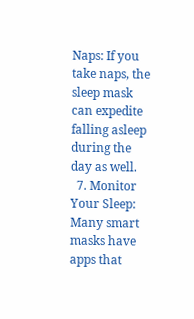Naps: If you take naps, the sleep mask can expedite falling asleep during the day as well.
  7. Monitor Your Sleep: Many smart masks have apps that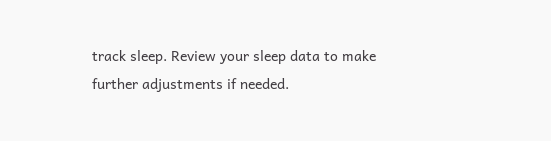track sleep. Review your sleep data to make further adjustments if needed.